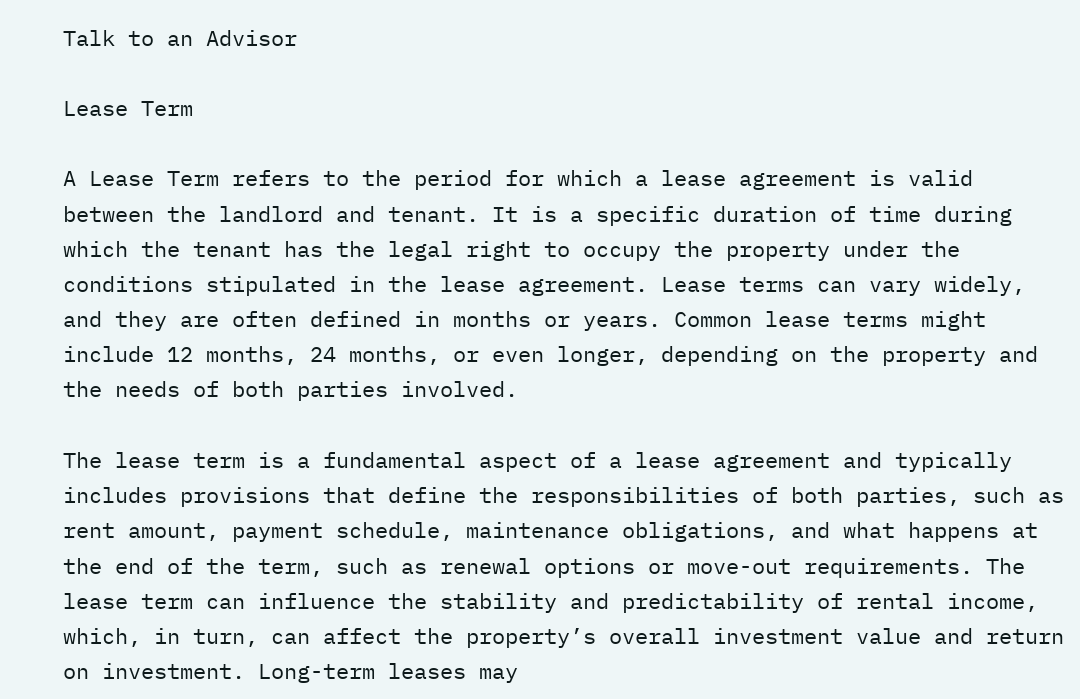Talk to an Advisor

Lease Term

A Lease Term refers to the period for which a lease agreement is valid between the landlord and tenant. It is a specific duration of time during which the tenant has the legal right to occupy the property under the conditions stipulated in the lease agreement. Lease terms can vary widely, and they are often defined in months or years. Common lease terms might include 12 months, 24 months, or even longer, depending on the property and the needs of both parties involved.

The lease term is a fundamental aspect of a lease agreement and typically includes provisions that define the responsibilities of both parties, such as rent amount, payment schedule, maintenance obligations, and what happens at the end of the term, such as renewal options or move-out requirements. The lease term can influence the stability and predictability of rental income, which, in turn, can affect the property’s overall investment value and return on investment. Long-term leases may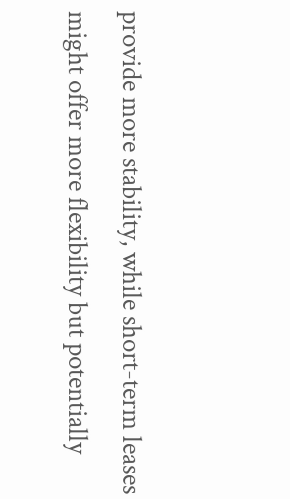provide more stability, while short-term leases might offer more flexibility but potentially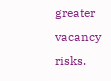greater vacancy risks.